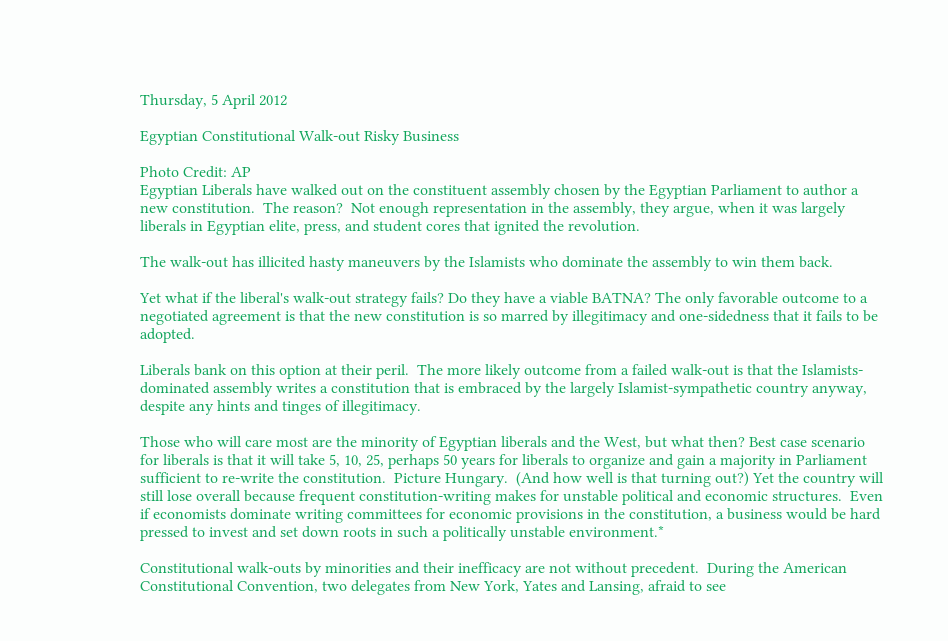Thursday, 5 April 2012

Egyptian Constitutional Walk-out Risky Business

Photo Credit: AP
Egyptian Liberals have walked out on the constituent assembly chosen by the Egyptian Parliament to author a new constitution.  The reason?  Not enough representation in the assembly, they argue, when it was largely liberals in Egyptian elite, press, and student cores that ignited the revolution.

The walk-out has illicited hasty maneuvers by the Islamists who dominate the assembly to win them back.

Yet what if the liberal's walk-out strategy fails? Do they have a viable BATNA? The only favorable outcome to a negotiated agreement is that the new constitution is so marred by illegitimacy and one-sidedness that it fails to be adopted.

Liberals bank on this option at their peril.  The more likely outcome from a failed walk-out is that the Islamists-dominated assembly writes a constitution that is embraced by the largely Islamist-sympathetic country anyway, despite any hints and tinges of illegitimacy.

Those who will care most are the minority of Egyptian liberals and the West, but what then? Best case scenario for liberals is that it will take 5, 10, 25, perhaps 50 years for liberals to organize and gain a majority in Parliament sufficient to re-write the constitution.  Picture Hungary.  (And how well is that turning out?) Yet the country will still lose overall because frequent constitution-writing makes for unstable political and economic structures.  Even if economists dominate writing committees for economic provisions in the constitution, a business would be hard pressed to invest and set down roots in such a politically unstable environment.*

Constitutional walk-outs by minorities and their inefficacy are not without precedent.  During the American Constitutional Convention, two delegates from New York, Yates and Lansing, afraid to see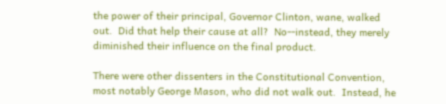the power of their principal, Governor Clinton, wane, walked out.  Did that help their cause at all?  No--instead, they merely diminished their influence on the final product.

There were other dissenters in the Constitutional Convention, most notably George Mason, who did not walk out.  Instead, he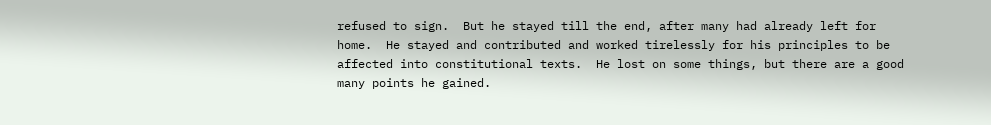refused to sign.  But he stayed till the end, after many had already left for home.  He stayed and contributed and worked tirelessly for his principles to be affected into constitutional texts.  He lost on some things, but there are a good many points he gained.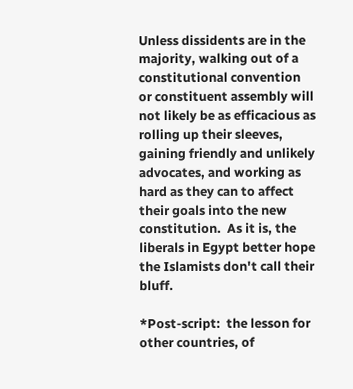Unless dissidents are in the majority, walking out of a constitutional convention or constituent assembly will not likely be as efficacious as rolling up their sleeves, gaining friendly and unlikely advocates, and working as hard as they can to affect their goals into the new constitution.  As it is, the liberals in Egypt better hope the Islamists don't call their bluff.

*Post-script:  the lesson for other countries, of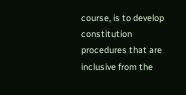course, is to develop constitution procedures that are inclusive from the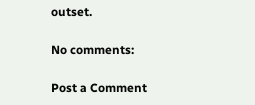outset.

No comments:

Post a Comment